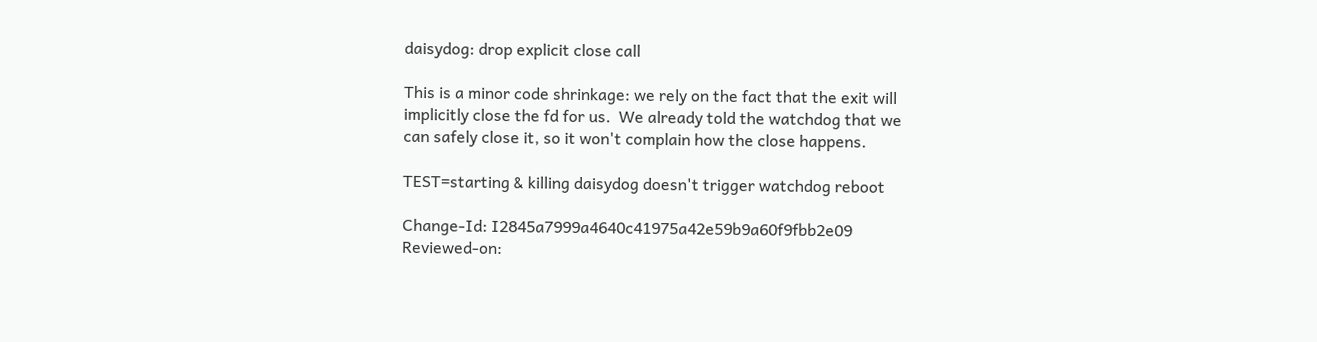daisydog: drop explicit close call

This is a minor code shrinkage: we rely on the fact that the exit will
implicitly close the fd for us.  We already told the watchdog that we
can safely close it, so it won't complain how the close happens.

TEST=starting & killing daisydog doesn't trigger watchdog reboot

Change-Id: I2845a7999a4640c41975a42e59b9a60f9fbb2e09
Reviewed-on: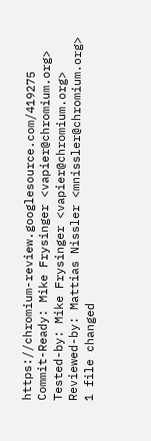https://chromium-review.googlesource.com/419275
Commit-Ready: Mike Frysinger <vapier@chromium.org>
Tested-by: Mike Frysinger <vapier@chromium.org>
Reviewed-by: Mattias Nissler <mnissler@chromium.org>
1 file changed